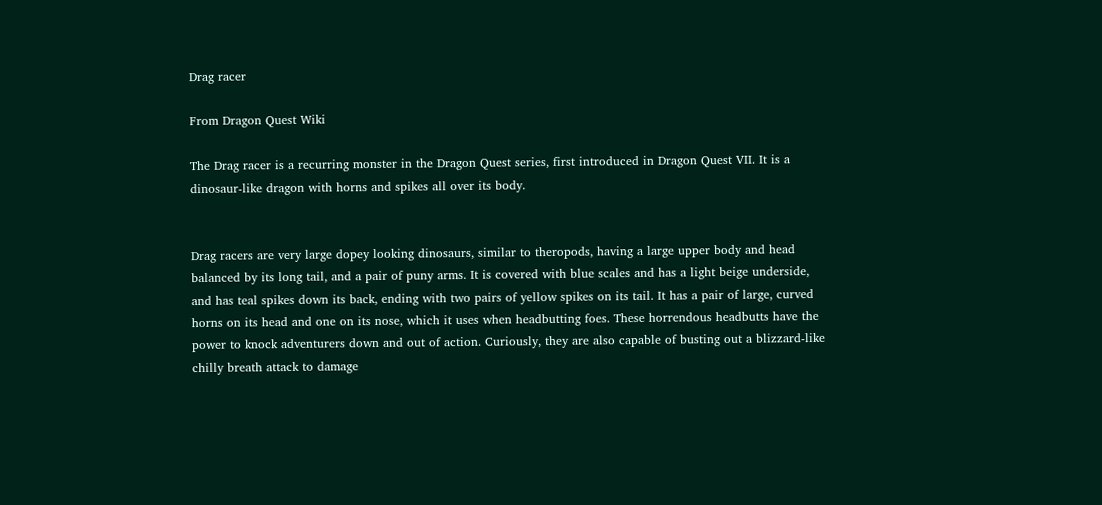Drag racer

From Dragon Quest Wiki

The Drag racer is a recurring monster in the Dragon Quest series, first introduced in Dragon Quest VII. It is a dinosaur-like dragon with horns and spikes all over its body.


Drag racers are very large dopey looking dinosaurs, similar to theropods, having a large upper body and head balanced by its long tail, and a pair of puny arms. It is covered with blue scales and has a light beige underside, and has teal spikes down its back, ending with two pairs of yellow spikes on its tail. It has a pair of large, curved horns on its head and one on its nose, which it uses when headbutting foes. These horrendous headbutts have the power to knock adventurers down and out of action. Curiously, they are also capable of busting out a blizzard-like chilly breath attack to damage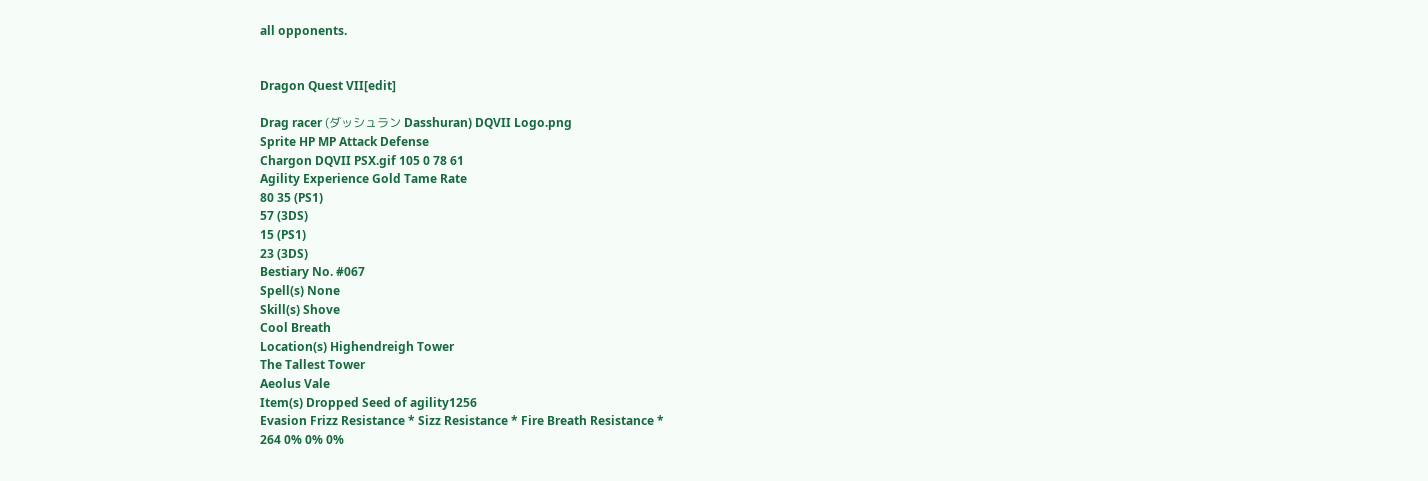all opponents.


Dragon Quest VII[edit]

Drag racer (ダッシュラン Dasshuran) DQVII Logo.png
Sprite HP MP Attack Defense
Chargon DQVII PSX.gif 105 0 78 61
Agility Experience Gold Tame Rate
80 35 (PS1)
57 (3DS)
15 (PS1)
23 (3DS)
Bestiary No. #067
Spell(s) None
Skill(s) Shove
Cool Breath
Location(s) Highendreigh Tower
The Tallest Tower
Aeolus Vale
Item(s) Dropped Seed of agility1256
Evasion Frizz Resistance * Sizz Resistance * Fire Breath Resistance *
264 0% 0% 0%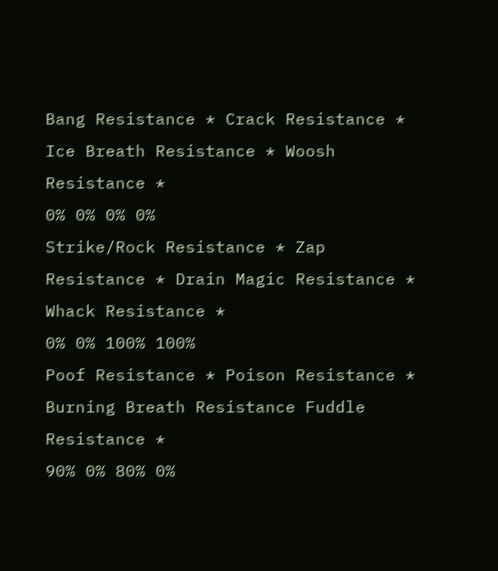Bang Resistance * Crack Resistance * Ice Breath Resistance * Woosh Resistance *
0% 0% 0% 0%
Strike/Rock Resistance * Zap Resistance * Drain Magic Resistance * Whack Resistance *
0% 0% 100% 100%
Poof Resistance * Poison Resistance * Burning Breath Resistance Fuddle Resistance *
90% 0% 80% 0%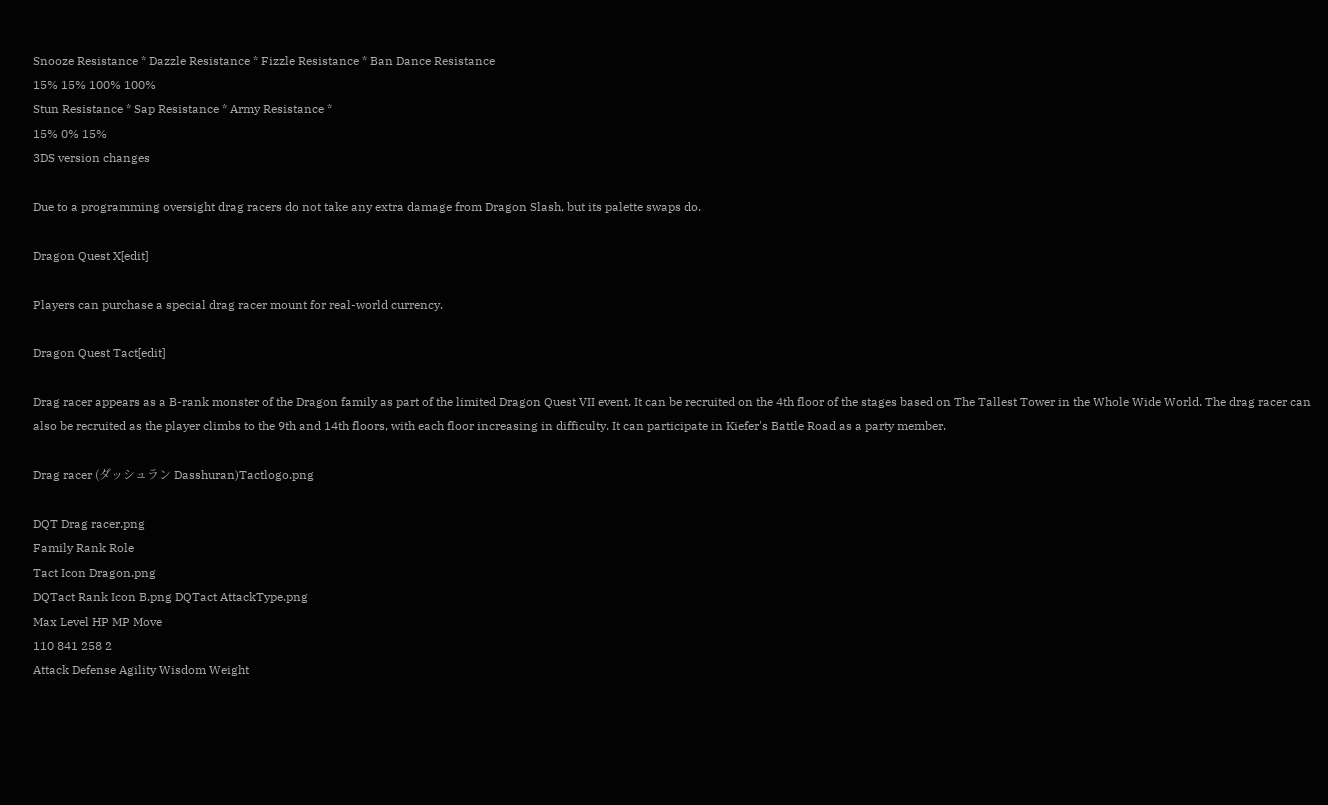Snooze Resistance * Dazzle Resistance * Fizzle Resistance * Ban Dance Resistance
15% 15% 100% 100%
Stun Resistance * Sap Resistance * Army Resistance *
15% 0% 15%
3DS version changes

Due to a programming oversight drag racers do not take any extra damage from Dragon Slash, but its palette swaps do.

Dragon Quest X[edit]

Players can purchase a special drag racer mount for real-world currency.

Dragon Quest Tact[edit]

Drag racer appears as a B-rank monster of the Dragon family as part of the limited Dragon Quest VII event. It can be recruited on the 4th floor of the stages based on The Tallest Tower in the Whole Wide World. The drag racer can also be recruited as the player climbs to the 9th and 14th floors, with each floor increasing in difficulty. It can participate in Kiefer's Battle Road as a party member.

Drag racer (ダッシュラン Dasshuran)Tactlogo.png

DQT Drag racer.png
Family Rank Role
Tact Icon Dragon.png
DQTact Rank Icon B.png DQTact AttackType.png
Max Level HP MP Move
110 841 258 2
Attack Defense Agility Wisdom Weight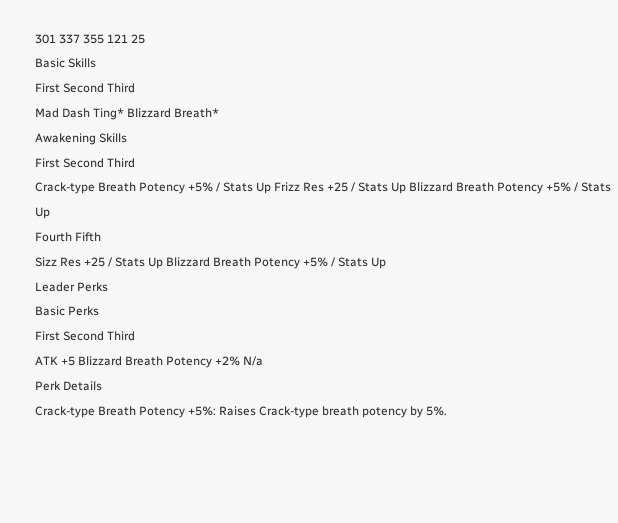301 337 355 121 25
Basic Skills
First Second Third
Mad Dash Ting* Blizzard Breath*
Awakening Skills
First Second Third
Crack-type Breath Potency +5% / Stats Up Frizz Res +25 / Stats Up Blizzard Breath Potency +5% / Stats Up
Fourth Fifth
Sizz Res +25 / Stats Up Blizzard Breath Potency +5% / Stats Up
Leader Perks
Basic Perks
First Second Third
ATK +5 Blizzard Breath Potency +2% N/a
Perk Details
Crack-type Breath Potency +5%: Raises Crack-type breath potency by 5%.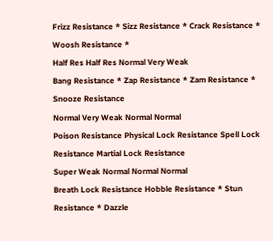Frizz Resistance * Sizz Resistance * Crack Resistance * Woosh Resistance *
Half Res Half Res Normal Very Weak
Bang Resistance * Zap Resistance * Zam Resistance * Snooze Resistance
Normal Very Weak Normal Normal
Poison Resistance Physical Lock Resistance Spell Lock Resistance Martial Lock Resistance
Super Weak Normal Normal Normal
Breath Lock Resistance Hobble Resistance * Stun Resistance * Dazzle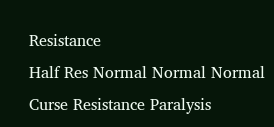Resistance
Half Res Normal Normal Normal
Curse Resistance Paralysis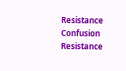Resistance Confusion Resistance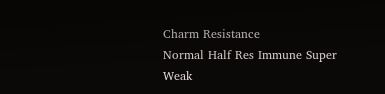Charm Resistance
Normal Half Res Immune Super Weak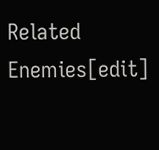Related Enemies[edit]